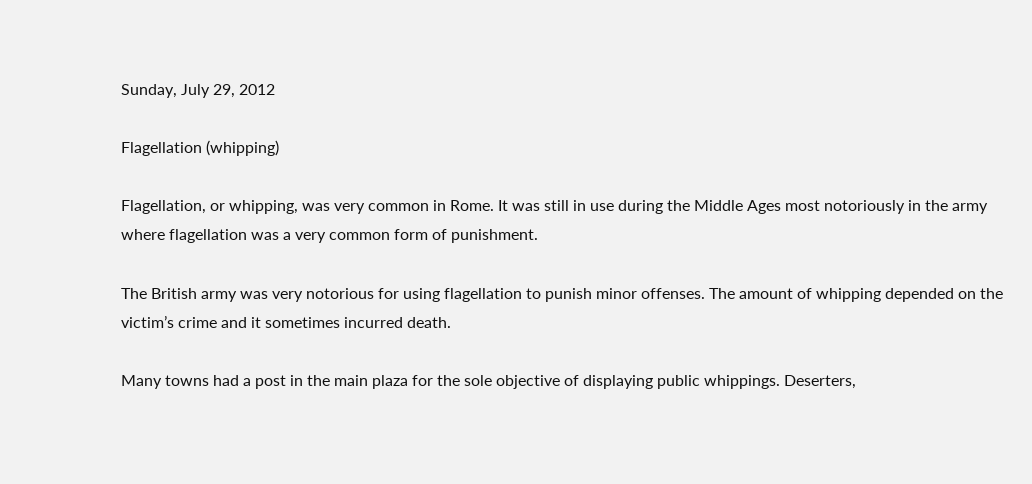Sunday, July 29, 2012

Flagellation (whipping)

Flagellation, or whipping, was very common in Rome. It was still in use during the Middle Ages most notoriously in the army where flagellation was a very common form of punishment.

The British army was very notorious for using flagellation to punish minor offenses. The amount of whipping depended on the victim’s crime and it sometimes incurred death.

Many towns had a post in the main plaza for the sole objective of displaying public whippings. Deserters,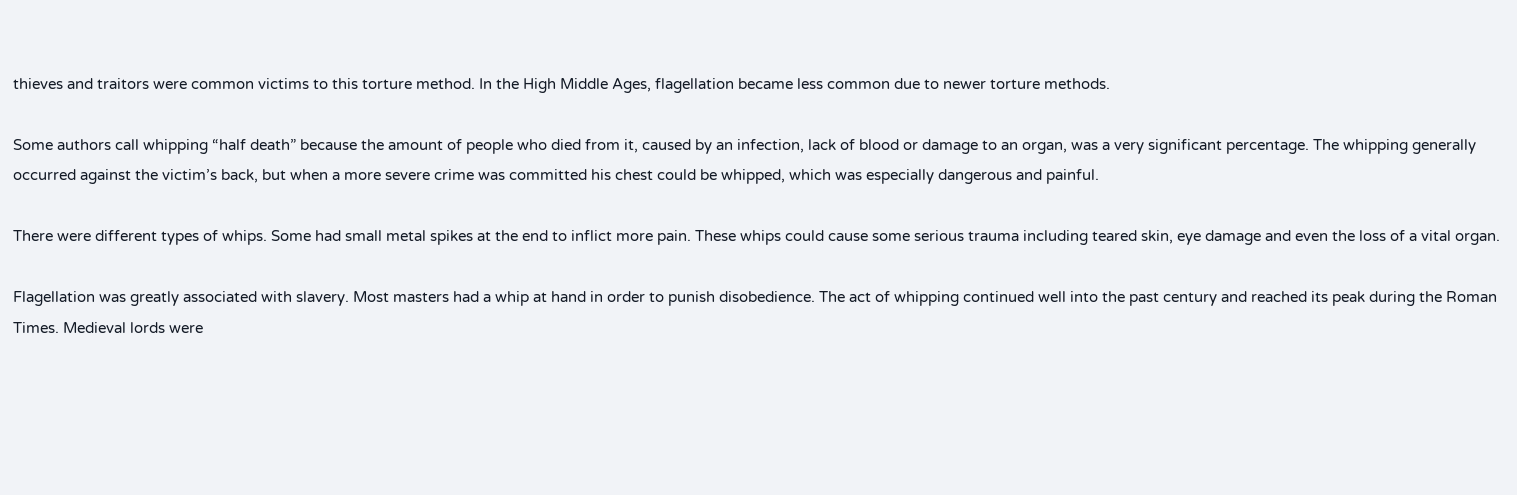thieves and traitors were common victims to this torture method. In the High Middle Ages, flagellation became less common due to newer torture methods.

Some authors call whipping “half death” because the amount of people who died from it, caused by an infection, lack of blood or damage to an organ, was a very significant percentage. The whipping generally occurred against the victim’s back, but when a more severe crime was committed his chest could be whipped, which was especially dangerous and painful.

There were different types of whips. Some had small metal spikes at the end to inflict more pain. These whips could cause some serious trauma including teared skin, eye damage and even the loss of a vital organ.

Flagellation was greatly associated with slavery. Most masters had a whip at hand in order to punish disobedience. The act of whipping continued well into the past century and reached its peak during the Roman Times. Medieval lords were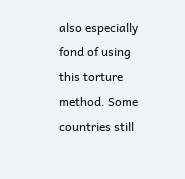also especially fond of using this torture method. Some countries still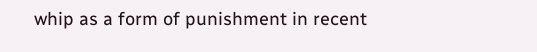whip as a form of punishment in recent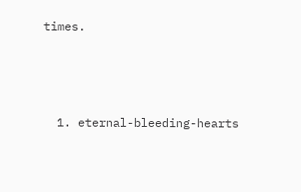times.



  1. eternal-bleeding-hearts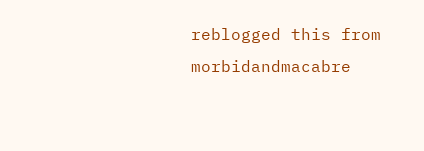reblogged this from morbidandmacabre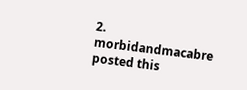2. morbidandmacabre posted this